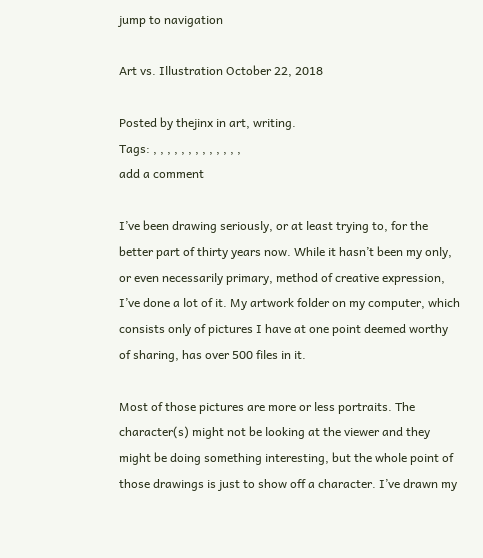jump to navigation

Art vs. Illustration October 22, 2018

Posted by thejinx in art, writing.
Tags: , , , , , , , , , , , , ,
add a comment

I’ve been drawing seriously, or at least trying to, for the better part of thirty years now. While it hasn’t been my only, or even necessarily primary, method of creative expression, I’ve done a lot of it. My artwork folder on my computer, which consists only of pictures I have at one point deemed worthy of sharing, has over 500 files in it.

Most of those pictures are more or less portraits. The character(s) might not be looking at the viewer and they might be doing something interesting, but the whole point of those drawings is just to show off a character. I’ve drawn my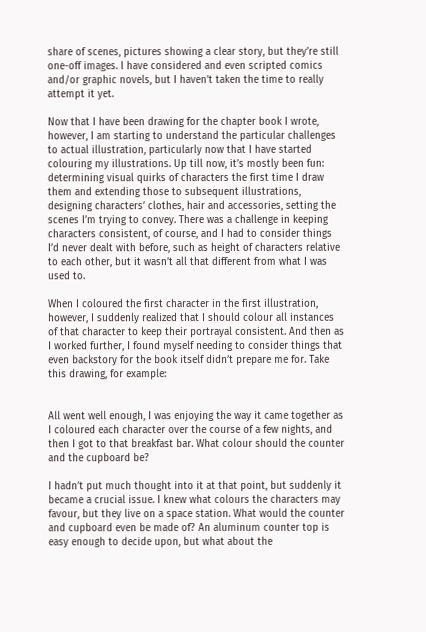share of scenes, pictures showing a clear story, but they’re still one-off images. I have considered and even scripted comics and/or graphic novels, but I haven’t taken the time to really attempt it yet.

Now that I have been drawing for the chapter book I wrote, however, I am starting to understand the particular challenges to actual illustration, particularly now that I have started colouring my illustrations. Up till now, it’s mostly been fun: determining visual quirks of characters the first time I draw them and extending those to subsequent illustrations, designing characters’ clothes, hair and accessories, setting the scenes I’m trying to convey. There was a challenge in keeping characters consistent, of course, and I had to consider things I’d never dealt with before, such as height of characters relative to each other, but it wasn’t all that different from what I was used to.

When I coloured the first character in the first illustration, however, I suddenly realized that I should colour all instances of that character to keep their portrayal consistent. And then as I worked further, I found myself needing to consider things that even backstory for the book itself didn’t prepare me for. Take this drawing, for example:


All went well enough, I was enjoying the way it came together as I coloured each character over the course of a few nights, and then I got to that breakfast bar. What colour should the counter and the cupboard be?

I hadn’t put much thought into it at that point, but suddenly it became a crucial issue. I knew what colours the characters may favour, but they live on a space station. What would the counter and cupboard even be made of? An aluminum counter top is easy enough to decide upon, but what about the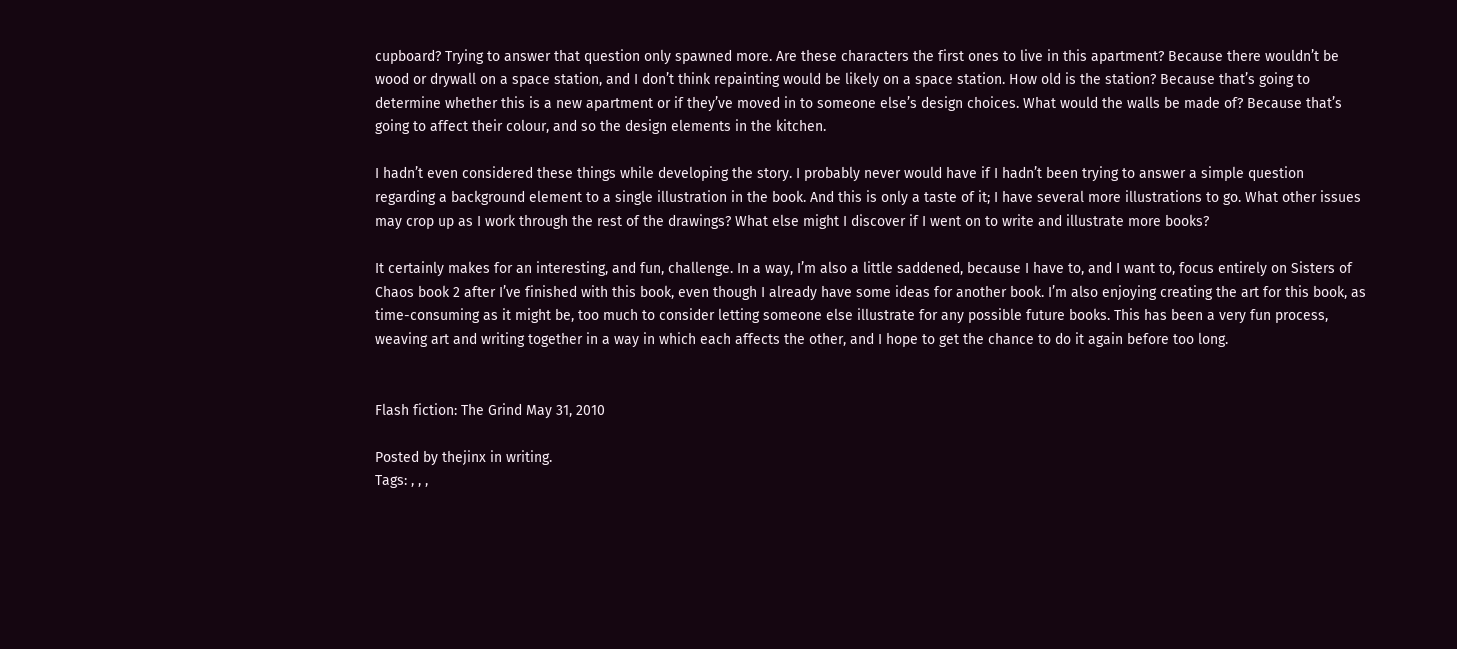cupboard? Trying to answer that question only spawned more. Are these characters the first ones to live in this apartment? Because there wouldn’t be wood or drywall on a space station, and I don’t think repainting would be likely on a space station. How old is the station? Because that’s going to determine whether this is a new apartment or if they’ve moved in to someone else’s design choices. What would the walls be made of? Because that’s going to affect their colour, and so the design elements in the kitchen.

I hadn’t even considered these things while developing the story. I probably never would have if I hadn’t been trying to answer a simple question regarding a background element to a single illustration in the book. And this is only a taste of it; I have several more illustrations to go. What other issues may crop up as I work through the rest of the drawings? What else might I discover if I went on to write and illustrate more books?

It certainly makes for an interesting, and fun, challenge. In a way, I’m also a little saddened, because I have to, and I want to, focus entirely on Sisters of Chaos book 2 after I’ve finished with this book, even though I already have some ideas for another book. I’m also enjoying creating the art for this book, as time-consuming as it might be, too much to consider letting someone else illustrate for any possible future books. This has been a very fun process, weaving art and writing together in a way in which each affects the other, and I hope to get the chance to do it again before too long.


Flash fiction: The Grind May 31, 2010

Posted by thejinx in writing.
Tags: , , ,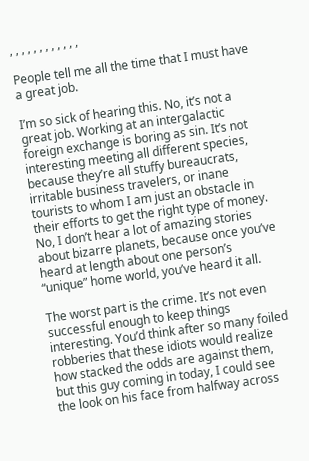, , , , , , , , , , , ,

People tell me all the time that I must have a great job.

I’m so sick of hearing this. No, it’s not a great job. Working at an intergalactic foreign exchange is boring as sin. It’s not interesting meeting all different species, because they’re all stuffy bureaucrats, irritable business travelers, or inane tourists to whom I am just an obstacle in their efforts to get the right type of money. No, I don’t hear a lot of amazing stories about bizarre planets, because once you’ve heard at length about one person’s “unique” home world, you’ve heard it all.

The worst part is the crime. It’s not even successful enough to keep things interesting. You’d think after so many foiled robberies that these idiots would realize how stacked the odds are against them, but this guy coming in today, I could see the look on his face from halfway across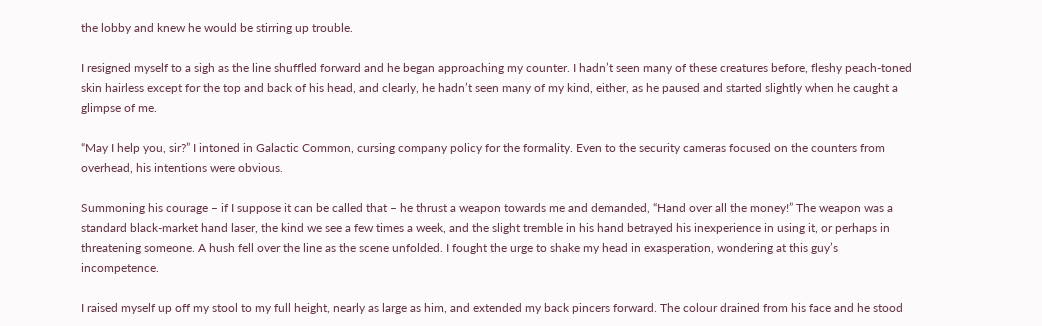the lobby and knew he would be stirring up trouble.

I resigned myself to a sigh as the line shuffled forward and he began approaching my counter. I hadn’t seen many of these creatures before, fleshy peach-toned skin hairless except for the top and back of his head, and clearly, he hadn’t seen many of my kind, either, as he paused and started slightly when he caught a glimpse of me.

“May I help you, sir?” I intoned in Galactic Common, cursing company policy for the formality. Even to the security cameras focused on the counters from overhead, his intentions were obvious.

Summoning his courage – if I suppose it can be called that – he thrust a weapon towards me and demanded, “Hand over all the money!” The weapon was a standard black-market hand laser, the kind we see a few times a week, and the slight tremble in his hand betrayed his inexperience in using it, or perhaps in threatening someone. A hush fell over the line as the scene unfolded. I fought the urge to shake my head in exasperation, wondering at this guy’s incompetence.

I raised myself up off my stool to my full height, nearly as large as him, and extended my back pincers forward. The colour drained from his face and he stood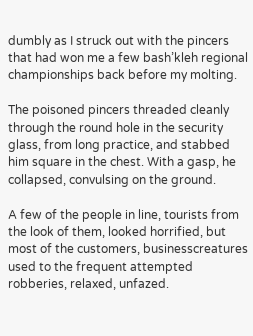dumbly as I struck out with the pincers that had won me a few bash’kleh regional championships back before my molting.

The poisoned pincers threaded cleanly through the round hole in the security glass, from long practice, and stabbed him square in the chest. With a gasp, he collapsed, convulsing on the ground.

A few of the people in line, tourists from the look of them, looked horrified, but most of the customers, businesscreatures used to the frequent attempted robberies, relaxed, unfazed.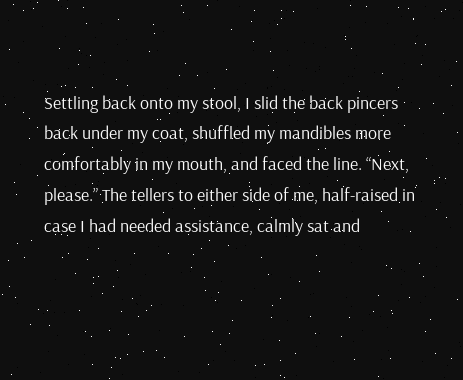Settling back onto my stool, I slid the back pincers back under my coat, shuffled my mandibles more comfortably in my mouth, and faced the line. “Next, please.” The tellers to either side of me, half-raised in case I had needed assistance, calmly sat and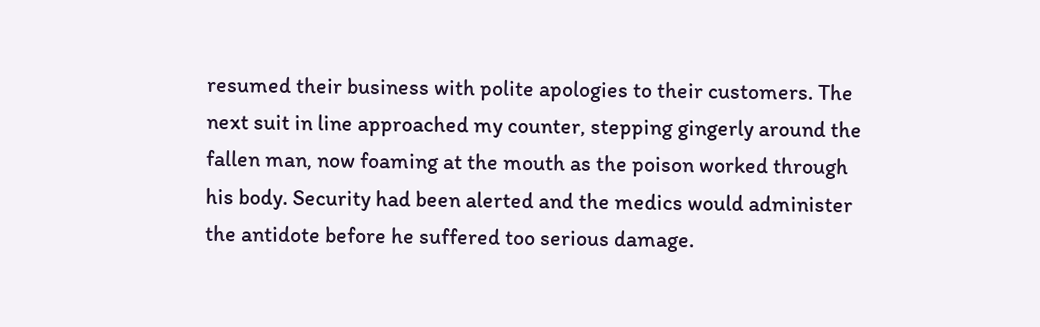resumed their business with polite apologies to their customers. The next suit in line approached my counter, stepping gingerly around the fallen man, now foaming at the mouth as the poison worked through his body. Security had been alerted and the medics would administer the antidote before he suffered too serious damage.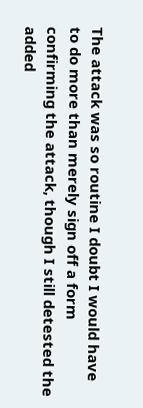The attack was so routine I doubt I would have to do more than merely sign off a form confirming the attack, though I still detested the added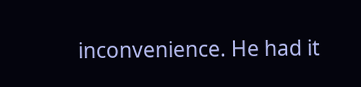inconvenience. He had it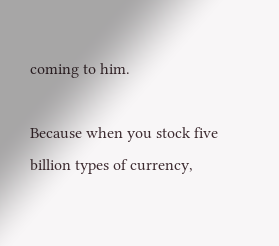coming to him.

Because when you stock five billion types of currency,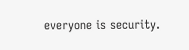everyone is security.